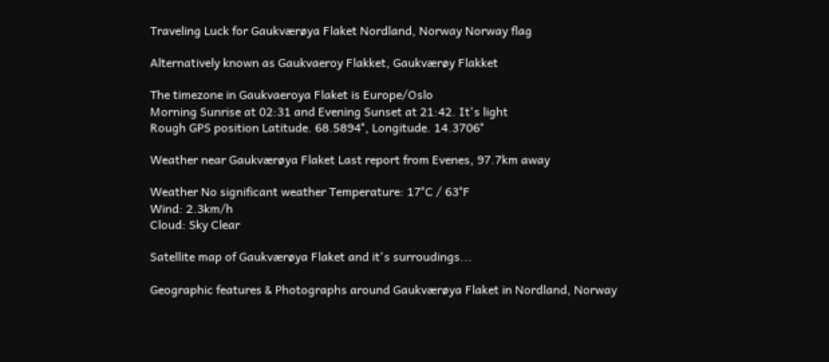Traveling Luck for Gaukværøya Flaket Nordland, Norway Norway flag

Alternatively known as Gaukvaeroy Flakket, Gaukværøy Flakket

The timezone in Gaukvaeroya Flaket is Europe/Oslo
Morning Sunrise at 02:31 and Evening Sunset at 21:42. It's light
Rough GPS position Latitude. 68.5894°, Longitude. 14.3706°

Weather near Gaukværøya Flaket Last report from Evenes, 97.7km away

Weather No significant weather Temperature: 17°C / 63°F
Wind: 2.3km/h
Cloud: Sky Clear

Satellite map of Gaukværøya Flaket and it's surroudings...

Geographic features & Photographs around Gaukværøya Flaket in Nordland, Norway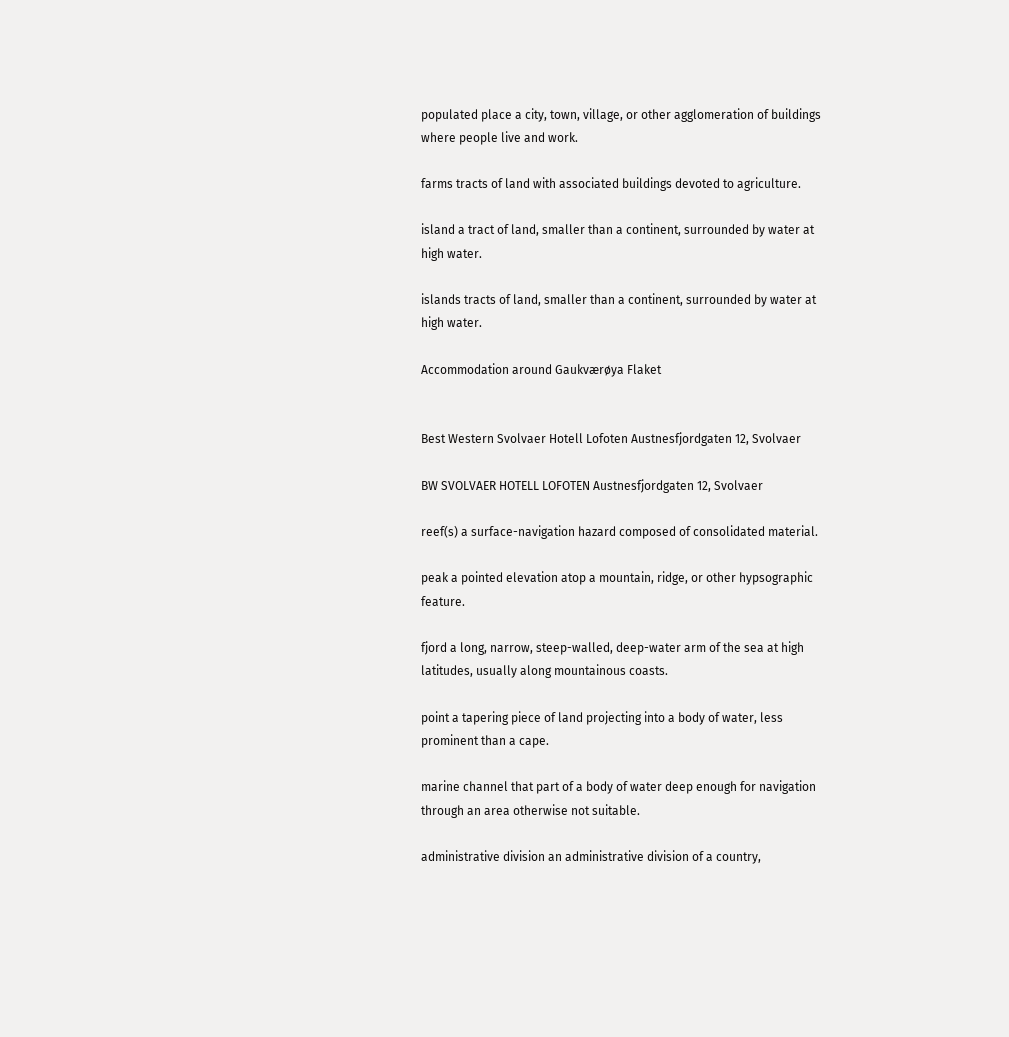populated place a city, town, village, or other agglomeration of buildings where people live and work.

farms tracts of land with associated buildings devoted to agriculture.

island a tract of land, smaller than a continent, surrounded by water at high water.

islands tracts of land, smaller than a continent, surrounded by water at high water.

Accommodation around Gaukværøya Flaket


Best Western Svolvaer Hotell Lofoten Austnesfjordgaten 12, Svolvaer

BW SVOLVAER HOTELL LOFOTEN Austnesfjordgaten 12, Svolvaer

reef(s) a surface-navigation hazard composed of consolidated material.

peak a pointed elevation atop a mountain, ridge, or other hypsographic feature.

fjord a long, narrow, steep-walled, deep-water arm of the sea at high latitudes, usually along mountainous coasts.

point a tapering piece of land projecting into a body of water, less prominent than a cape.

marine channel that part of a body of water deep enough for navigation through an area otherwise not suitable.

administrative division an administrative division of a country,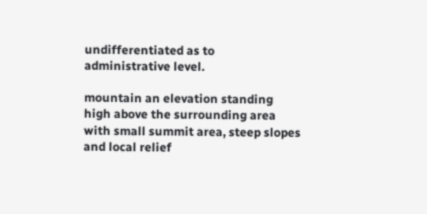undifferentiated as to administrative level.

mountain an elevation standing high above the surrounding area with small summit area, steep slopes and local relief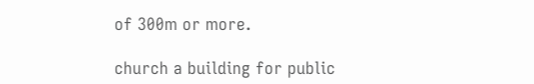of 300m or more.

church a building for public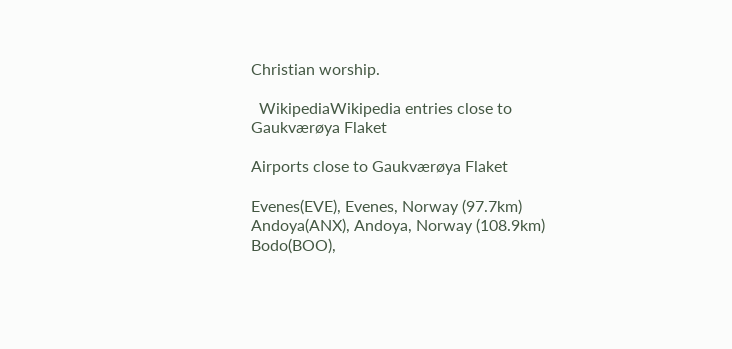Christian worship.

  WikipediaWikipedia entries close to Gaukværøya Flaket

Airports close to Gaukværøya Flaket

Evenes(EVE), Evenes, Norway (97.7km)
Andoya(ANX), Andoya, Norway (108.9km)
Bodo(BOO),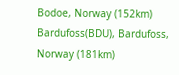Bodoe, Norway (152km)
Bardufoss(BDU), Bardufoss, Norway (181km)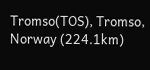Tromso(TOS), Tromso, Norway (224.1km)